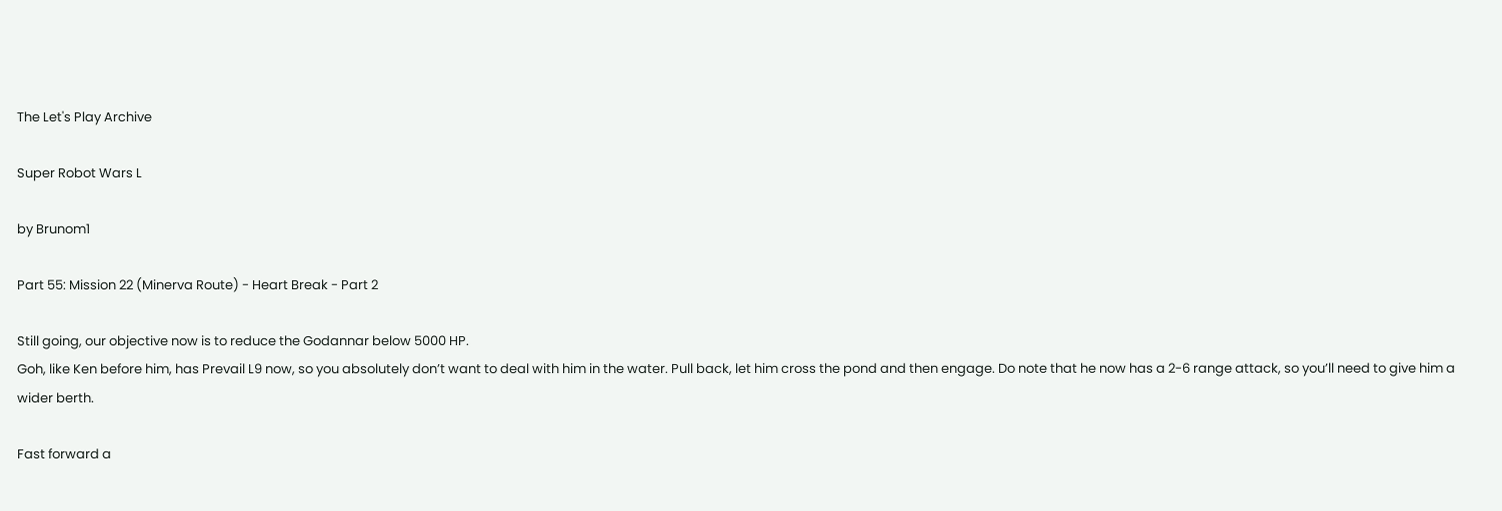The Let's Play Archive

Super Robot Wars L

by Brunom1

Part 55: Mission 22 (Minerva Route) - Heart Break - Part 2

Still going, our objective now is to reduce the Godannar below 5000 HP.
Goh, like Ken before him, has Prevail L9 now, so you absolutely don’t want to deal with him in the water. Pull back, let him cross the pond and then engage. Do note that he now has a 2-6 range attack, so you’ll need to give him a wider berth.

Fast forward a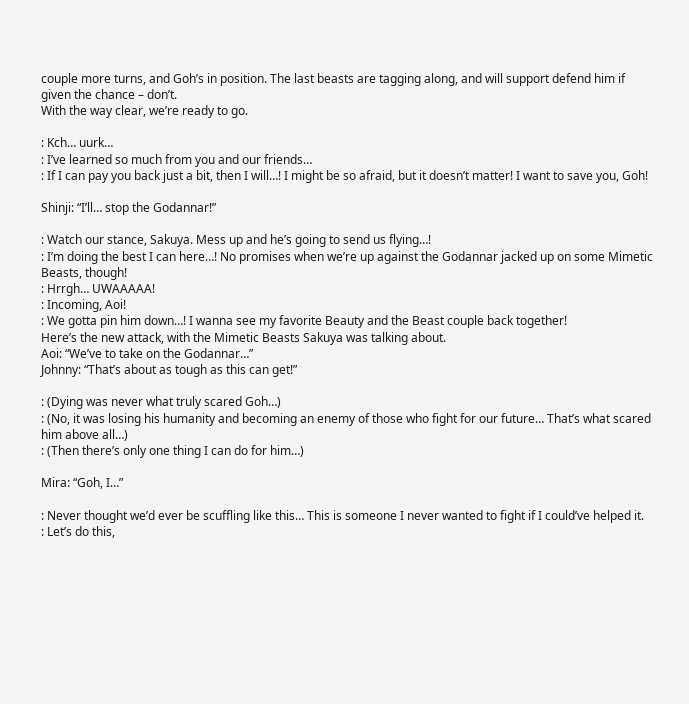couple more turns, and Goh’s in position. The last beasts are tagging along, and will support defend him if given the chance – don’t.
With the way clear, we’re ready to go.

: Kch… uurk…
: I’ve learned so much from you and our friends…
: If I can pay you back just a bit, then I will…! I might be so afraid, but it doesn’t matter! I want to save you, Goh!

Shinji: “I’ll… stop the Godannar!”

: Watch our stance, Sakuya. Mess up and he’s going to send us flying…!
: I’m doing the best I can here…! No promises when we’re up against the Godannar jacked up on some Mimetic Beasts, though!
: Hrrgh… UWAAAAA!
: Incoming, Aoi!
: We gotta pin him down…! I wanna see my favorite Beauty and the Beast couple back together!
Here’s the new attack, with the Mimetic Beasts Sakuya was talking about.
Aoi: “We’ve to take on the Godannar…”
Johnny: “That’s about as tough as this can get!”

: (Dying was never what truly scared Goh…)
: (No, it was losing his humanity and becoming an enemy of those who fight for our future… That’s what scared him above all…)
: (Then there’s only one thing I can do for him…)

Mira: “Goh, I…”

: Never thought we’d ever be scuffling like this… This is someone I never wanted to fight if I could’ve helped it.
: Let’s do this,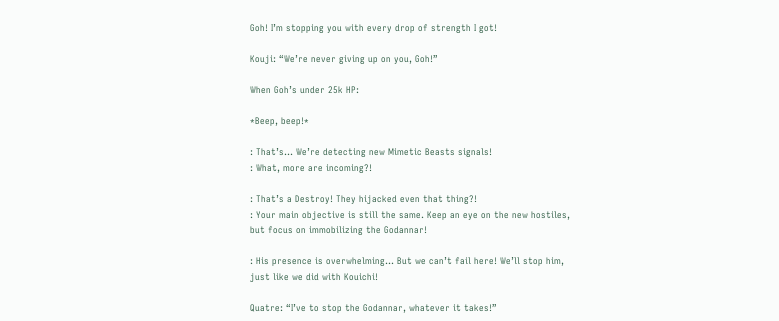Goh! I’m stopping you with every drop of strength I got!

Kouji: “We’re never giving up on you, Goh!”

When Goh’s under 25k HP:

*Beep, beep!*

: That’s… We’re detecting new Mimetic Beasts signals!
: What, more are incoming?!

: That’s a Destroy! They hijacked even that thing?!
: Your main objective is still the same. Keep an eye on the new hostiles, but focus on immobilizing the Godannar!

: His presence is overwhelming… But we can’t fail here! We’ll stop him, just like we did with Kouichi!

Quatre: “I’ve to stop the Godannar, whatever it takes!”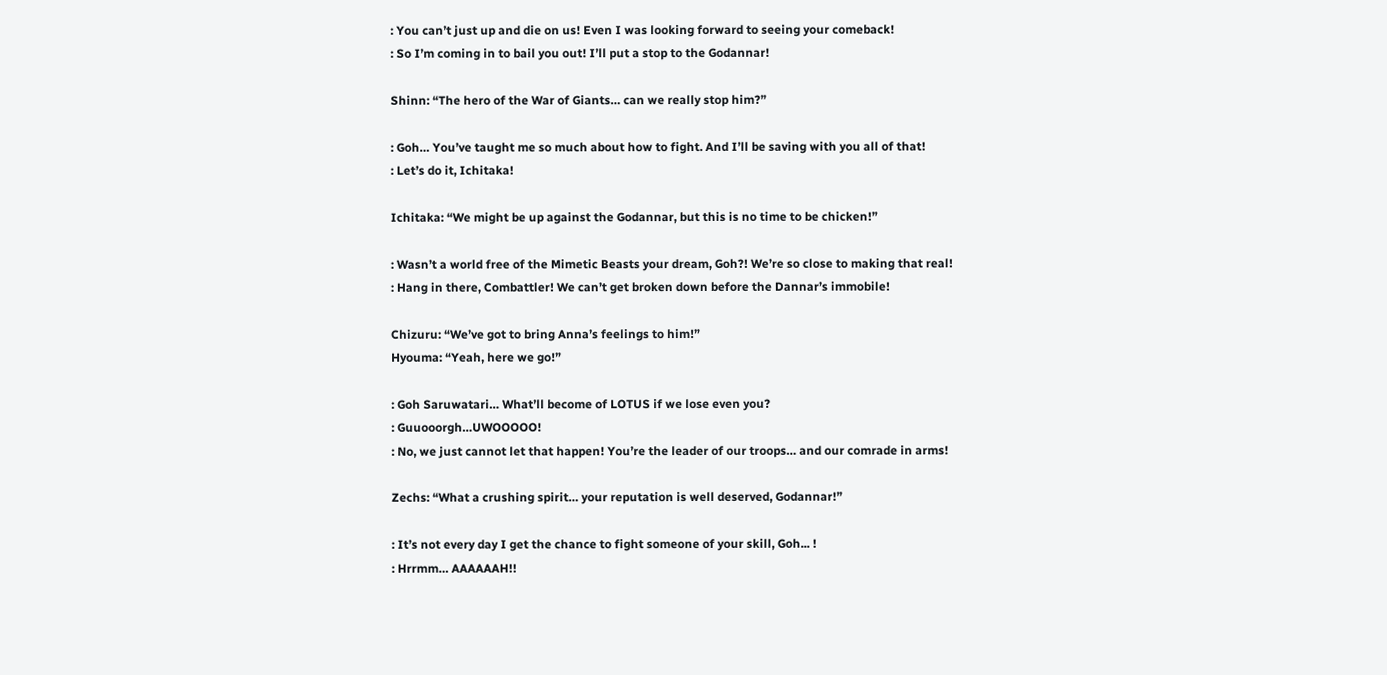: You can’t just up and die on us! Even I was looking forward to seeing your comeback!
: So I’m coming in to bail you out! I’ll put a stop to the Godannar!

Shinn: “The hero of the War of Giants… can we really stop him?”

: Goh… You’ve taught me so much about how to fight. And I’ll be saving with you all of that!
: Let’s do it, Ichitaka!

Ichitaka: “We might be up against the Godannar, but this is no time to be chicken!”

: Wasn’t a world free of the Mimetic Beasts your dream, Goh?! We’re so close to making that real!
: Hang in there, Combattler! We can’t get broken down before the Dannar’s immobile!

Chizuru: “We’ve got to bring Anna’s feelings to him!”
Hyouma: “Yeah, here we go!”

: Goh Saruwatari… What’ll become of LOTUS if we lose even you?
: Guuooorgh…UWOOOOO!
: No, we just cannot let that happen! You’re the leader of our troops… and our comrade in arms!

Zechs: “What a crushing spirit… your reputation is well deserved, Godannar!”

: It’s not every day I get the chance to fight someone of your skill, Goh... !
: Hrrmm… AAAAAAH!!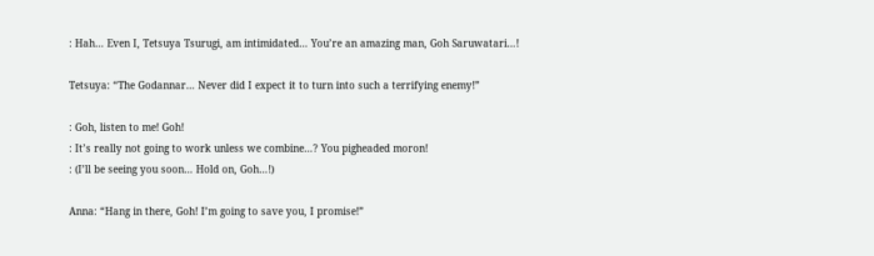: Hah… Even I, Tetsuya Tsurugi, am intimidated… You’re an amazing man, Goh Saruwatari…!

Tetsuya: “The Godannar… Never did I expect it to turn into such a terrifying enemy!”

: Goh, listen to me! Goh!
: It’s really not going to work unless we combine…? You pigheaded moron!
: (I’ll be seeing you soon… Hold on, Goh…!)

Anna: “Hang in there, Goh! I’m going to save you, I promise!”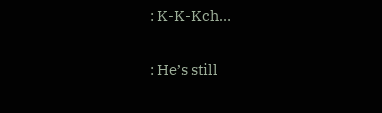: K-K-Kch…

: He’s still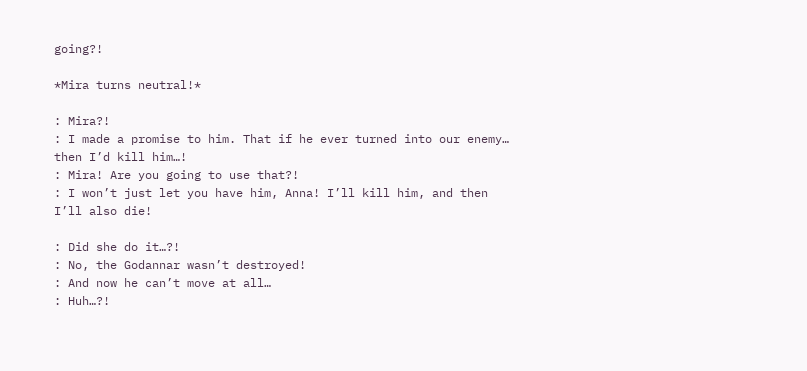going?!

*Mira turns neutral!*

: Mira?!
: I made a promise to him. That if he ever turned into our enemy… then I’d kill him…!
: Mira! Are you going to use that?!
: I won’t just let you have him, Anna! I’ll kill him, and then I’ll also die!

: Did she do it…?!
: No, the Godannar wasn’t destroyed!
: And now he can’t move at all…
: Huh…?!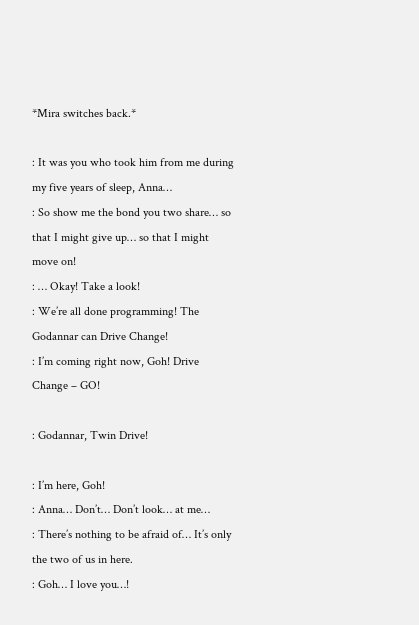*Mira switches back.*

: It was you who took him from me during my five years of sleep, Anna…
: So show me the bond you two share… so that I might give up… so that I might move on!
: … Okay! Take a look!
: We’re all done programming! The Godannar can Drive Change!
: I’m coming right now, Goh! Drive Change – GO!

: Godannar, Twin Drive!

: I’m here, Goh!
: Anna… Don’t… Don’t look… at me…
: There’s nothing to be afraid of… It’s only the two of us in here.
: Goh… I love you…!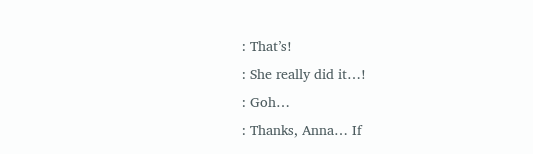: That’s!
: She really did it…!
: Goh…
: Thanks, Anna… If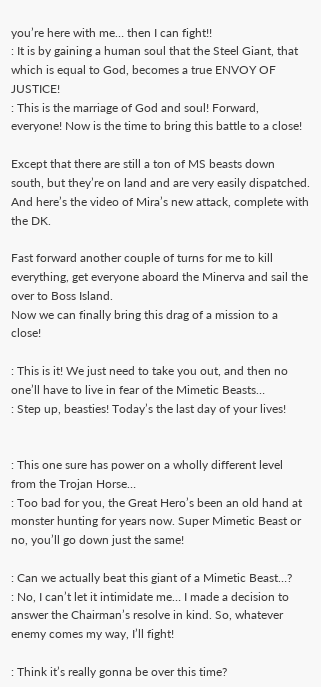you’re here with me… then I can fight!!
: It is by gaining a human soul that the Steel Giant, that which is equal to God, becomes a true ENVOY OF JUSTICE!
: This is the marriage of God and soul! Forward, everyone! Now is the time to bring this battle to a close!

Except that there are still a ton of MS beasts down south, but they’re on land and are very easily dispatched.
And here’s the video of Mira’s new attack, complete with the DK.

Fast forward another couple of turns for me to kill everything, get everyone aboard the Minerva and sail the over to Boss Island.
Now we can finally bring this drag of a mission to a close!

: This is it! We just need to take you out, and then no one’ll have to live in fear of the Mimetic Beasts…
: Step up, beasties! Today’s the last day of your lives!


: This one sure has power on a wholly different level from the Trojan Horse…
: Too bad for you, the Great Hero’s been an old hand at monster hunting for years now. Super Mimetic Beast or no, you’ll go down just the same!

: Can we actually beat this giant of a Mimetic Beast…?
: No, I can’t let it intimidate me… I made a decision to answer the Chairman’s resolve in kind. So, whatever enemy comes my way, I’ll fight!

: Think it’s really gonna be over this time?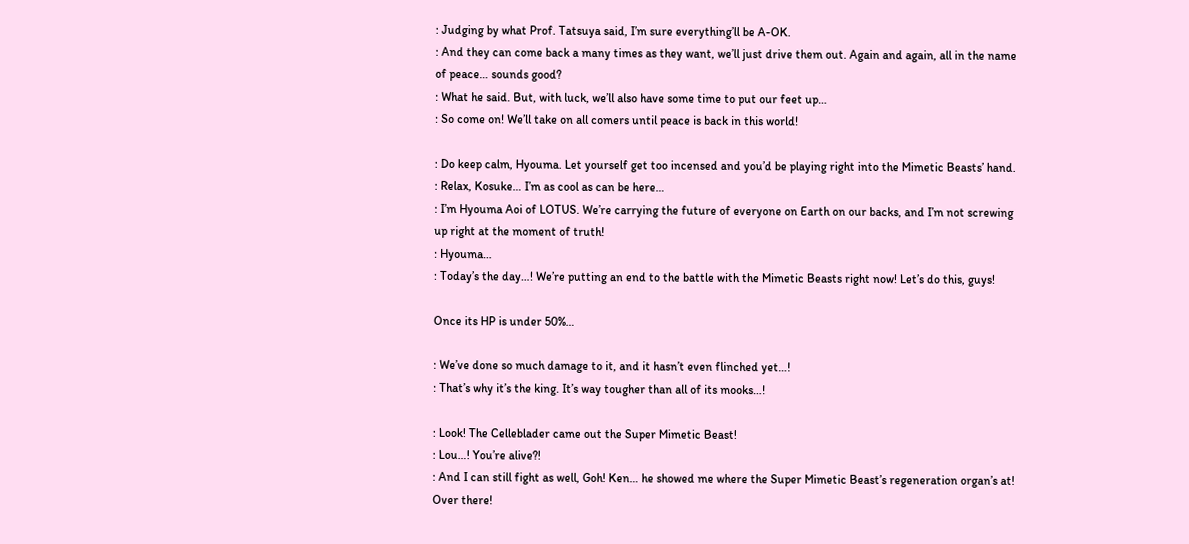: Judging by what Prof. Tatsuya said, I’m sure everything’ll be A-OK.
: And they can come back a many times as they want, we’ll just drive them out. Again and again, all in the name of peace… sounds good?
: What he said. But, with luck, we’ll also have some time to put our feet up…
: So come on! We’ll take on all comers until peace is back in this world!

: Do keep calm, Hyouma. Let yourself get too incensed and you’d be playing right into the Mimetic Beasts’ hand.
: Relax, Kosuke… I’m as cool as can be here…
: I’m Hyouma Aoi of LOTUS. We’re carrying the future of everyone on Earth on our backs, and I’m not screwing up right at the moment of truth!
: Hyouma…
: Today’s the day…! We’re putting an end to the battle with the Mimetic Beasts right now! Let’s do this, guys!

Once its HP is under 50%…

: We’ve done so much damage to it, and it hasn’t even flinched yet…!
: That’s why it’s the king. It’s way tougher than all of its mooks…!

: Look! The Celleblader came out the Super Mimetic Beast!
: Lou…! You’re alive?!
: And I can still fight as well, Goh! Ken… he showed me where the Super Mimetic Beast’s regeneration organ’s at! Over there!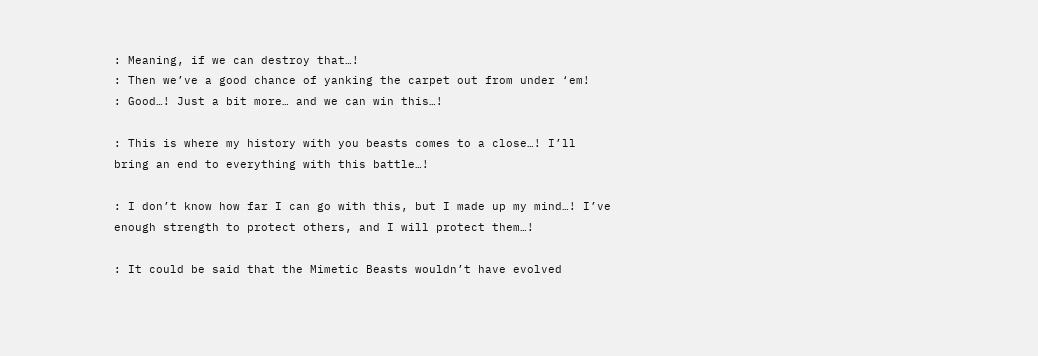: Meaning, if we can destroy that…!
: Then we’ve a good chance of yanking the carpet out from under ‘em!
: Good…! Just a bit more… and we can win this…!

: This is where my history with you beasts comes to a close…! I’ll bring an end to everything with this battle…!

: I don’t know how far I can go with this, but I made up my mind…! I’ve enough strength to protect others, and I will protect them…!

: It could be said that the Mimetic Beasts wouldn’t have evolved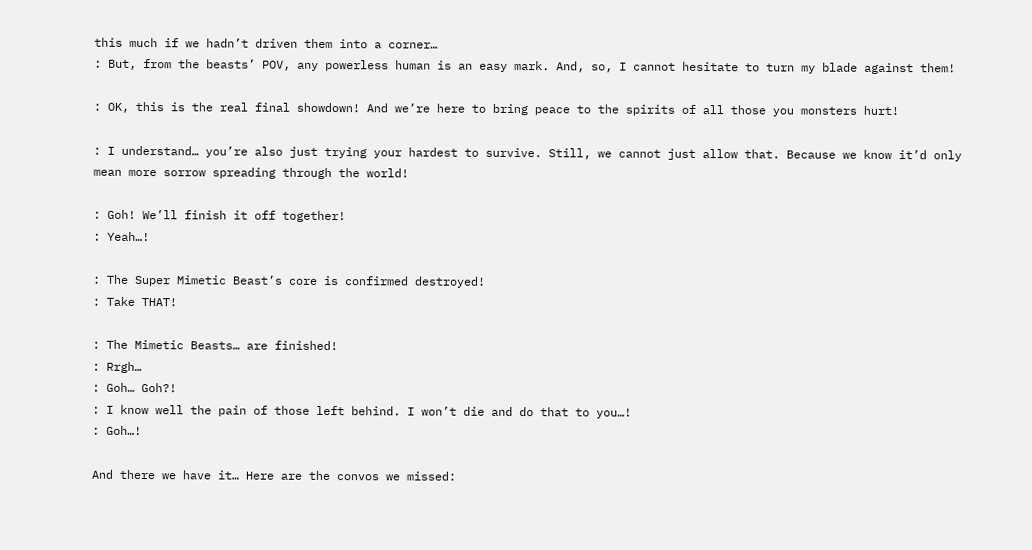this much if we hadn’t driven them into a corner…
: But, from the beasts’ POV, any powerless human is an easy mark. And, so, I cannot hesitate to turn my blade against them!

: OK, this is the real final showdown! And we’re here to bring peace to the spirits of all those you monsters hurt!

: I understand… you’re also just trying your hardest to survive. Still, we cannot just allow that. Because we know it’d only mean more sorrow spreading through the world!

: Goh! We’ll finish it off together!
: Yeah…!

: The Super Mimetic Beast’s core is confirmed destroyed!
: Take THAT!

: The Mimetic Beasts… are finished!
: Rrgh…
: Goh… Goh?!
: I know well the pain of those left behind. I won’t die and do that to you…!
: Goh…!

And there we have it… Here are the convos we missed: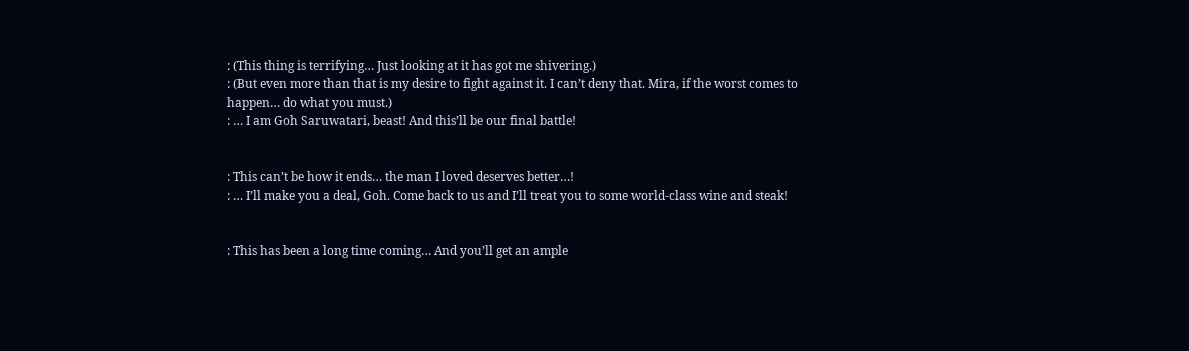: (This thing is terrifying… Just looking at it has got me shivering.)
: (But even more than that is my desire to fight against it. I can’t deny that. Mira, if the worst comes to happen… do what you must.)
: … I am Goh Saruwatari, beast! And this’ll be our final battle!


: This can’t be how it ends… the man I loved deserves better…!
: … I’ll make you a deal, Goh. Come back to us and I’ll treat you to some world-class wine and steak!


: This has been a long time coming… And you’ll get an ample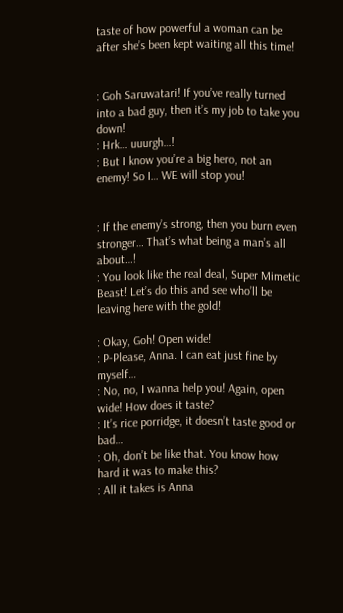taste of how powerful a woman can be after she’s been kept waiting all this time!


: Goh Saruwatari! If you’ve really turned into a bad guy, then it’s my job to take you down!
: Hrk… uuurgh…!
: But I know you’re a big hero, not an enemy! So I… WE will stop you!


: If the enemy’s strong, then you burn even stronger… That’s what being a man’s all about…!
: You look like the real deal, Super Mimetic Beast! Let’s do this and see who’ll be leaving here with the gold!

: Okay, Goh! Open wide!
: P-Please, Anna. I can eat just fine by myself…
: No, no, I wanna help you! Again, open wide! How does it taste?
: It’s rice porridge, it doesn’t taste good or bad…
: Oh, don’t be like that. You know how hard it was to make this?
: All it takes is Anna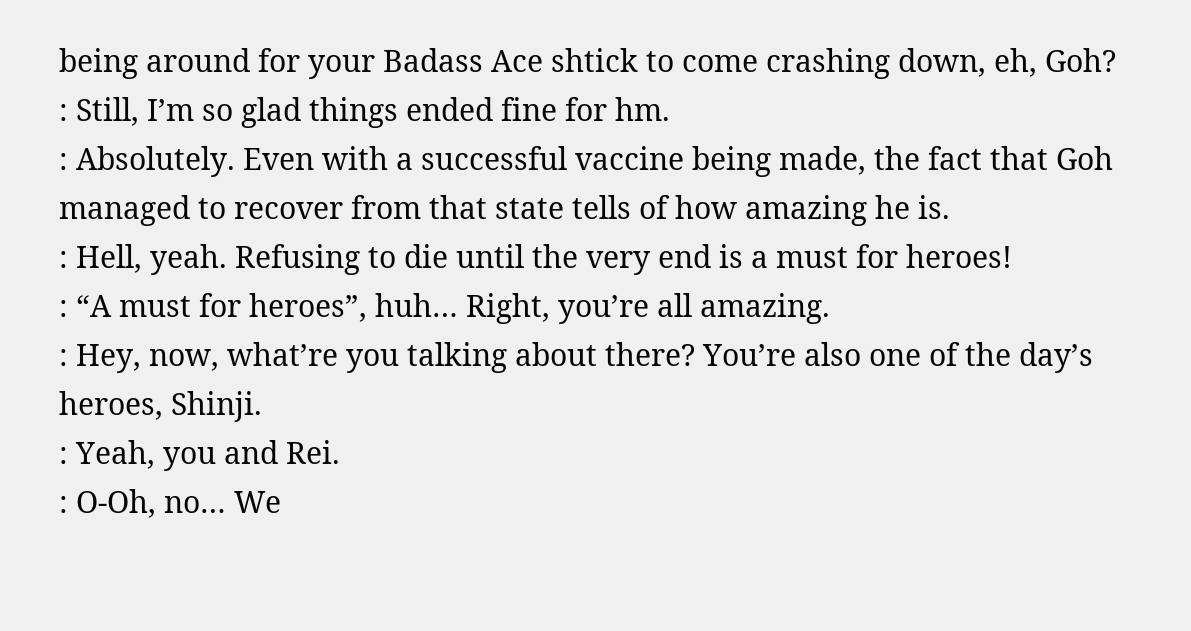being around for your Badass Ace shtick to come crashing down, eh, Goh?
: Still, I’m so glad things ended fine for hm.
: Absolutely. Even with a successful vaccine being made, the fact that Goh managed to recover from that state tells of how amazing he is.
: Hell, yeah. Refusing to die until the very end is a must for heroes!
: “A must for heroes”, huh… Right, you’re all amazing.
: Hey, now, what’re you talking about there? You’re also one of the day’s heroes, Shinji.
: Yeah, you and Rei.
: O-Oh, no… We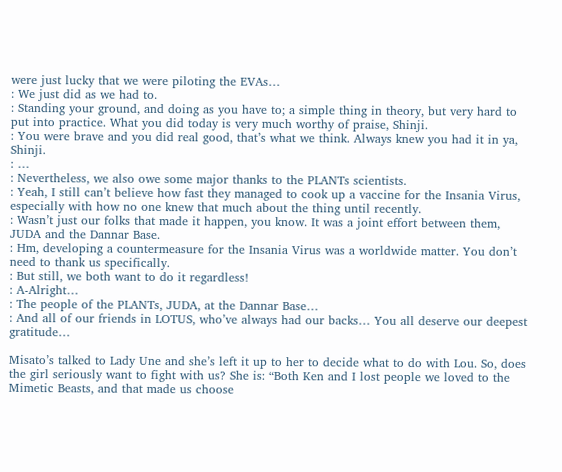were just lucky that we were piloting the EVAs…
: We just did as we had to.
: Standing your ground, and doing as you have to; a simple thing in theory, but very hard to put into practice. What you did today is very much worthy of praise, Shinji.
: You were brave and you did real good, that’s what we think. Always knew you had it in ya, Shinji.
: …
: Nevertheless, we also owe some major thanks to the PLANTs scientists.
: Yeah, I still can’t believe how fast they managed to cook up a vaccine for the Insania Virus, especially with how no one knew that much about the thing until recently.
: Wasn’t just our folks that made it happen, you know. It was a joint effort between them, JUDA and the Dannar Base.
: Hm, developing a countermeasure for the Insania Virus was a worldwide matter. You don’t need to thank us specifically.
: But still, we both want to do it regardless!
: A-Alright…
: The people of the PLANTs, JUDA, at the Dannar Base…
: And all of our friends in LOTUS, who’ve always had our backs… You all deserve our deepest gratitude…

Misato’s talked to Lady Une and she’s left it up to her to decide what to do with Lou. So, does the girl seriously want to fight with us? She is: “Both Ken and I lost people we loved to the Mimetic Beasts, and that made us choose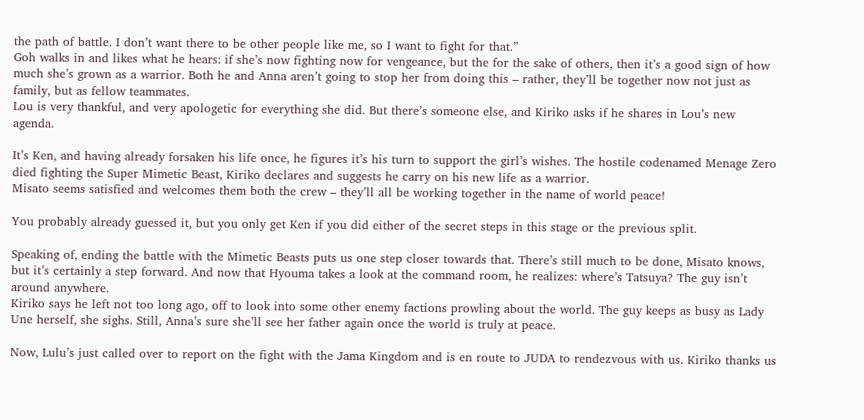the path of battle. I don’t want there to be other people like me, so I want to fight for that.”
Goh walks in and likes what he hears: if she’s now fighting now for vengeance, but the for the sake of others, then it’s a good sign of how much she’s grown as a warrior. Both he and Anna aren’t going to stop her from doing this – rather, they’ll be together now not just as family, but as fellow teammates.
Lou is very thankful, and very apologetic for everything she did. But there’s someone else, and Kiriko asks if he shares in Lou’s new agenda.

It’s Ken, and having already forsaken his life once, he figures it’s his turn to support the girl’s wishes. The hostile codenamed Menage Zero died fighting the Super Mimetic Beast, Kiriko declares and suggests he carry on his new life as a warrior.
Misato seems satisfied and welcomes them both the crew – they’ll all be working together in the name of world peace!

You probably already guessed it, but you only get Ken if you did either of the secret steps in this stage or the previous split.

Speaking of, ending the battle with the Mimetic Beasts puts us one step closer towards that. There’s still much to be done, Misato knows, but it’s certainly a step forward. And now that Hyouma takes a look at the command room, he realizes: where’s Tatsuya? The guy isn’t around anywhere.
Kiriko says he left not too long ago, off to look into some other enemy factions prowling about the world. The guy keeps as busy as Lady Une herself, she sighs. Still, Anna’s sure she’ll see her father again once the world is truly at peace.

Now, Lulu’s just called over to report on the fight with the Jama Kingdom and is en route to JUDA to rendezvous with us. Kiriko thanks us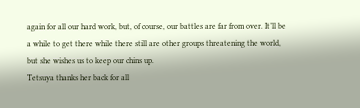again for all our hard work, but, of course, our battles are far from over. It’ll be a while to get there while there still are other groups threatening the world, but she wishes us to keep our chins up.
Tetsuya thanks her back for all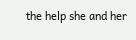the help she and her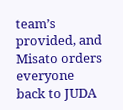team’s provided, and Misato orders everyone back to JUDA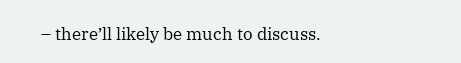– there’ll likely be much to discuss.